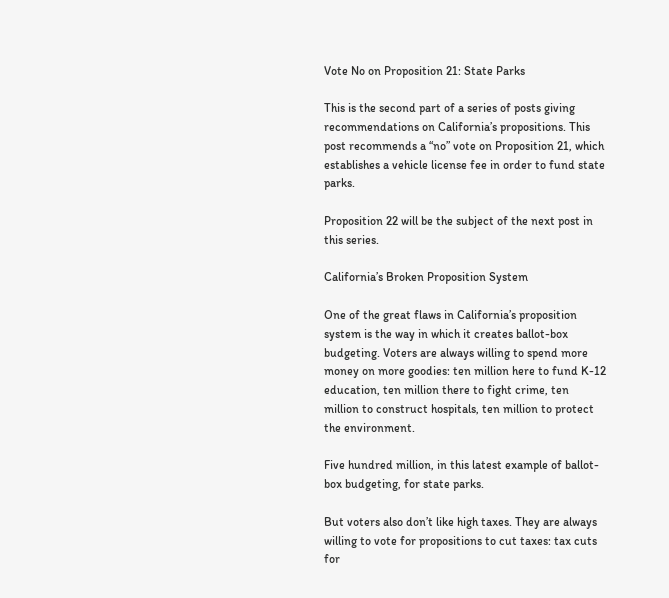Vote No on Proposition 21: State Parks

This is the second part of a series of posts giving recommendations on California’s propositions. This post recommends a “no” vote on Proposition 21, which establishes a vehicle license fee in order to fund state parks.

Proposition 22 will be the subject of the next post in this series.

California’s Broken Proposition System

One of the great flaws in California’s proposition system is the way in which it creates ballot-box budgeting. Voters are always willing to spend more money on more goodies: ten million here to fund K-12 education, ten million there to fight crime, ten million to construct hospitals, ten million to protect the environment.

Five hundred million, in this latest example of ballot-box budgeting, for state parks.

But voters also don’t like high taxes. They are always willing to vote for propositions to cut taxes: tax cuts for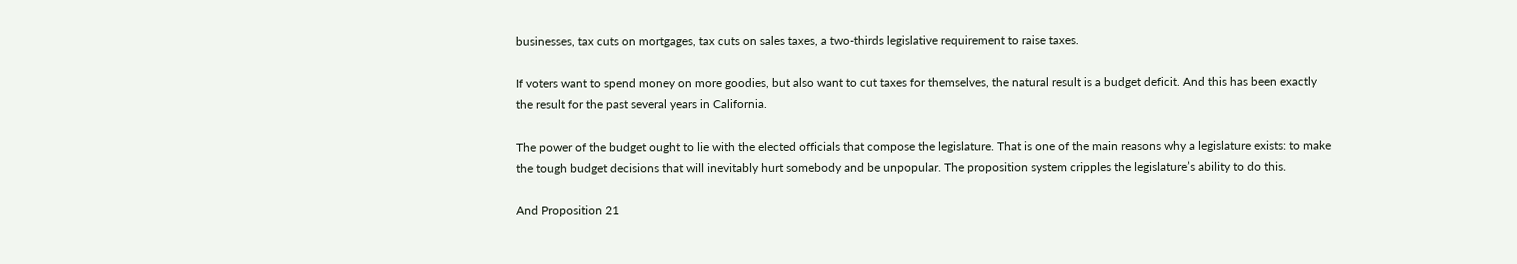businesses, tax cuts on mortgages, tax cuts on sales taxes, a two-thirds legislative requirement to raise taxes.

If voters want to spend money on more goodies, but also want to cut taxes for themselves, the natural result is a budget deficit. And this has been exactly the result for the past several years in California.

The power of the budget ought to lie with the elected officials that compose the legislature. That is one of the main reasons why a legislature exists: to make the tough budget decisions that will inevitably hurt somebody and be unpopular. The proposition system cripples the legislature’s ability to do this.

And Proposition 21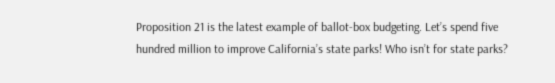Proposition 21 is the latest example of ballot-box budgeting. Let’s spend five hundred million to improve California’s state parks! Who isn’t for state parks?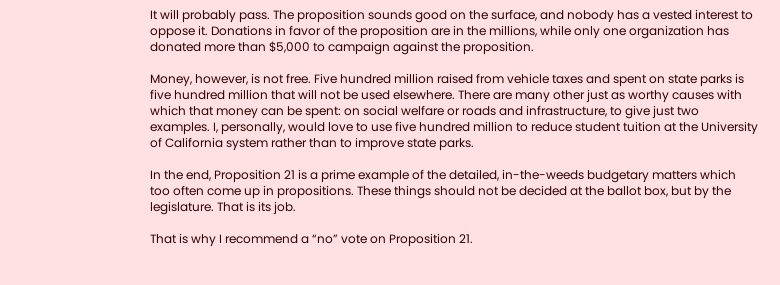It will probably pass. The proposition sounds good on the surface, and nobody has a vested interest to oppose it. Donations in favor of the proposition are in the millions, while only one organization has donated more than $5,000 to campaign against the proposition.

Money, however, is not free. Five hundred million raised from vehicle taxes and spent on state parks is five hundred million that will not be used elsewhere. There are many other just as worthy causes with which that money can be spent: on social welfare or roads and infrastructure, to give just two examples. I, personally, would love to use five hundred million to reduce student tuition at the University of California system rather than to improve state parks.

In the end, Proposition 21 is a prime example of the detailed, in-the-weeds budgetary matters which too often come up in propositions. These things should not be decided at the ballot box, but by the legislature. That is its job.

That is why I recommend a “no” vote on Proposition 21.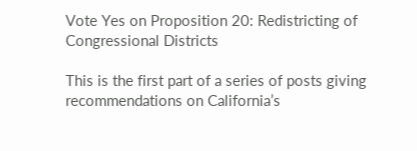Vote Yes on Proposition 20: Redistricting of Congressional Districts

This is the first part of a series of posts giving recommendations on California’s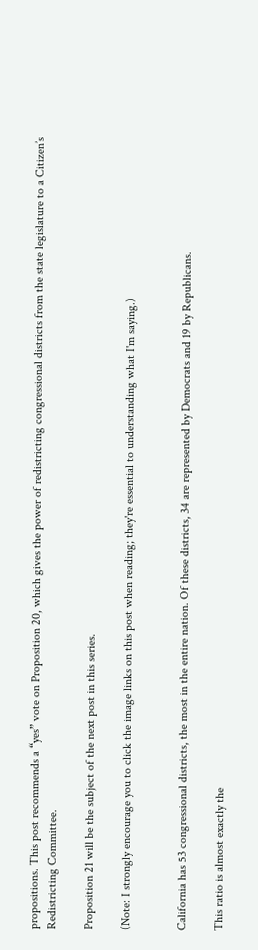propositions. This post recommends a “yes” vote on Proposition 20, which gives the power of redistricting congressional districts from the state legislature to a Citizen’s Redistricting Committee.

Proposition 21 will be the subject of the next post in this series.

(Note: I strongly encourage you to click the image links on this post when reading; they're essential to understanding what I'm saying.)


California has 53 congressional districts, the most in the entire nation. Of these districts, 34 are represented by Democrats and 19 by Republicans.

This ratio is almost exactly the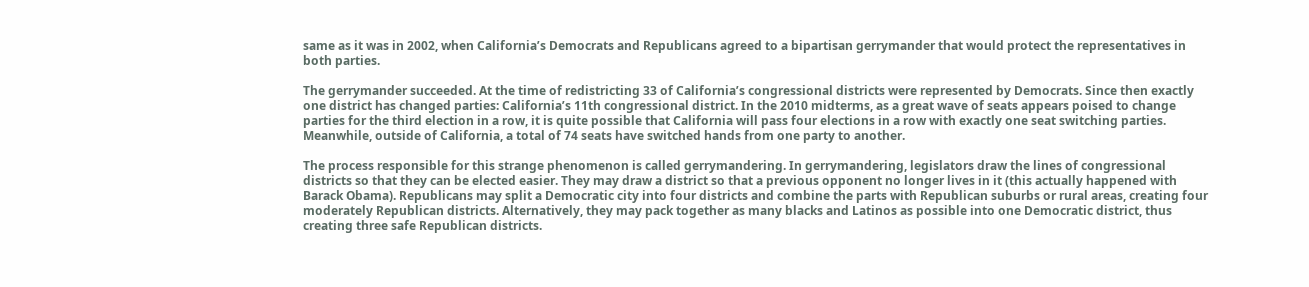same as it was in 2002, when California’s Democrats and Republicans agreed to a bipartisan gerrymander that would protect the representatives in both parties.

The gerrymander succeeded. At the time of redistricting 33 of California’s congressional districts were represented by Democrats. Since then exactly one district has changed parties: California’s 11th congressional district. In the 2010 midterms, as a great wave of seats appears poised to change parties for the third election in a row, it is quite possible that California will pass four elections in a row with exactly one seat switching parties. Meanwhile, outside of California, a total of 74 seats have switched hands from one party to another.

The process responsible for this strange phenomenon is called gerrymandering. In gerrymandering, legislators draw the lines of congressional districts so that they can be elected easier. They may draw a district so that a previous opponent no longer lives in it (this actually happened with Barack Obama). Republicans may split a Democratic city into four districts and combine the parts with Republican suburbs or rural areas, creating four moderately Republican districts. Alternatively, they may pack together as many blacks and Latinos as possible into one Democratic district, thus creating three safe Republican districts.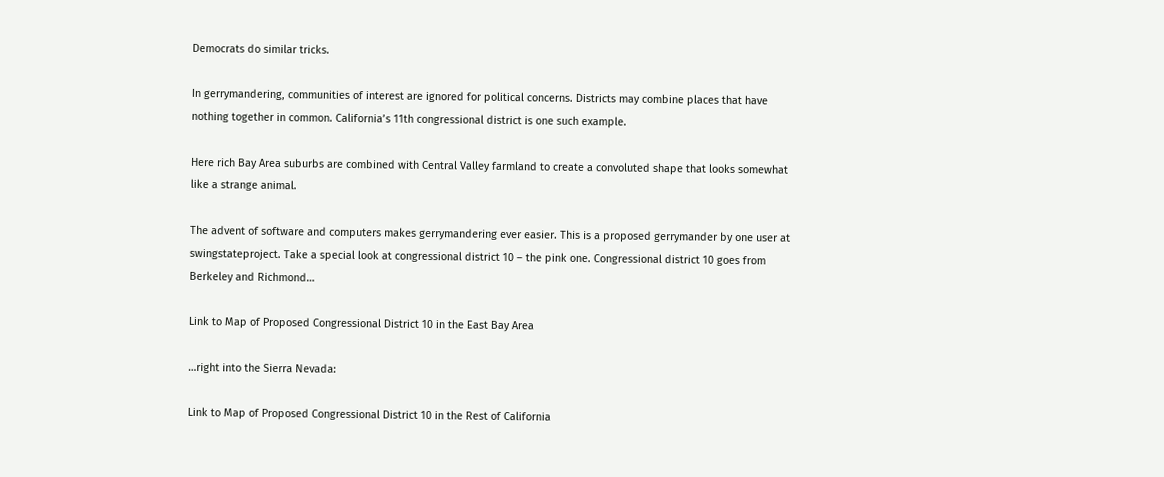Democrats do similar tricks.

In gerrymandering, communities of interest are ignored for political concerns. Districts may combine places that have nothing together in common. California’s 11th congressional district is one such example.

Here rich Bay Area suburbs are combined with Central Valley farmland to create a convoluted shape that looks somewhat like a strange animal.

The advent of software and computers makes gerrymandering ever easier. This is a proposed gerrymander by one user at swingstateproject. Take a special look at congressional district 10 – the pink one. Congressional district 10 goes from Berkeley and Richmond…

Link to Map of Proposed Congressional District 10 in the East Bay Area

…right into the Sierra Nevada:

Link to Map of Proposed Congressional District 10 in the Rest of California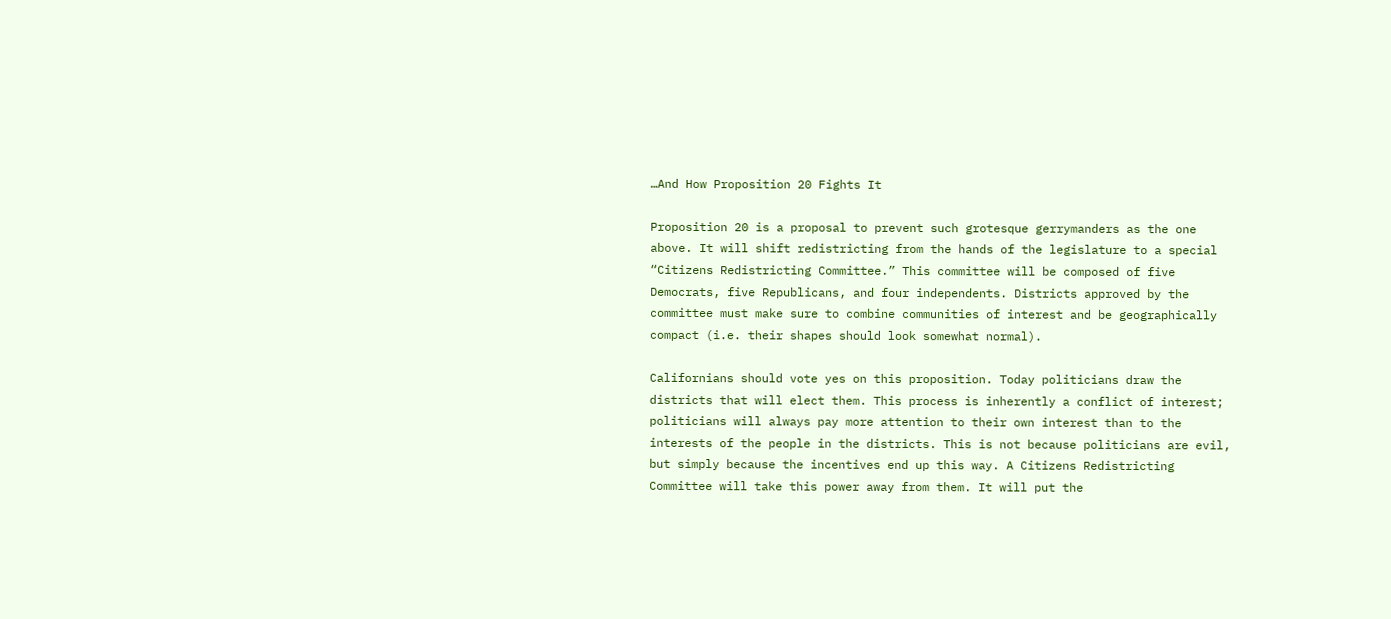…And How Proposition 20 Fights It

Proposition 20 is a proposal to prevent such grotesque gerrymanders as the one above. It will shift redistricting from the hands of the legislature to a special “Citizens Redistricting Committee.” This committee will be composed of five Democrats, five Republicans, and four independents. Districts approved by the committee must make sure to combine communities of interest and be geographically compact (i.e. their shapes should look somewhat normal).

Californians should vote yes on this proposition. Today politicians draw the districts that will elect them. This process is inherently a conflict of interest; politicians will always pay more attention to their own interest than to the interests of the people in the districts. This is not because politicians are evil, but simply because the incentives end up this way. A Citizens Redistricting Committee will take this power away from them. It will put the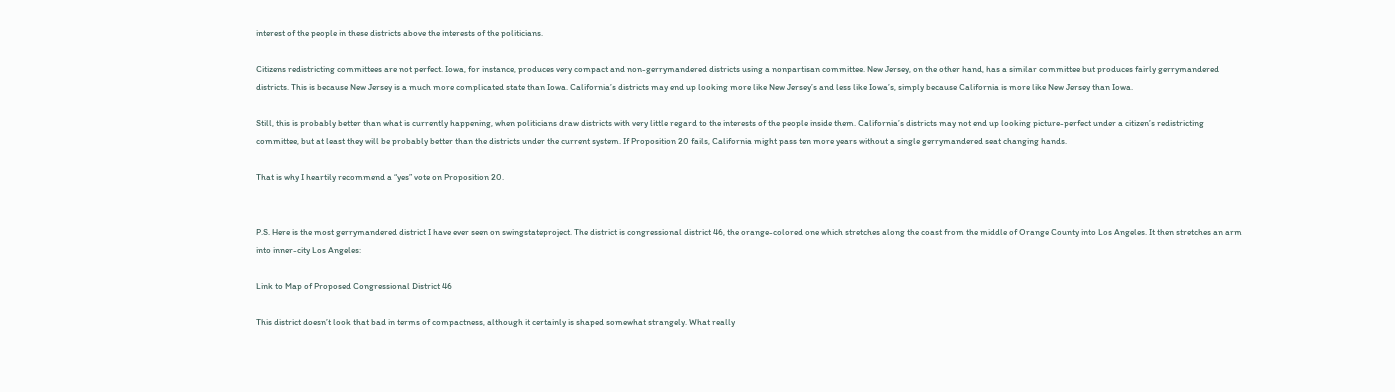interest of the people in these districts above the interests of the politicians.

Citizens redistricting committees are not perfect. Iowa, for instance, produces very compact and non-gerrymandered districts using a nonpartisan committee. New Jersey, on the other hand, has a similar committee but produces fairly gerrymandered districts. This is because New Jersey is a much more complicated state than Iowa. California’s districts may end up looking more like New Jersey’s and less like Iowa’s, simply because California is more like New Jersey than Iowa.

Still, this is probably better than what is currently happening, when politicians draw districts with very little regard to the interests of the people inside them. California’s districts may not end up looking picture-perfect under a citizen’s redistricting committee, but at least they will be probably better than the districts under the current system. If Proposition 20 fails, California might pass ten more years without a single gerrymandered seat changing hands.

That is why I heartily recommend a “yes” vote on Proposition 20.


P.S. Here is the most gerrymandered district I have ever seen on swingstateproject. The district is congressional district 46, the orange-colored one which stretches along the coast from the middle of Orange County into Los Angeles. It then stretches an arm into inner-city Los Angeles:

Link to Map of Proposed Congressional District 46

This district doesn’t look that bad in terms of compactness, although it certainly is shaped somewhat strangely. What really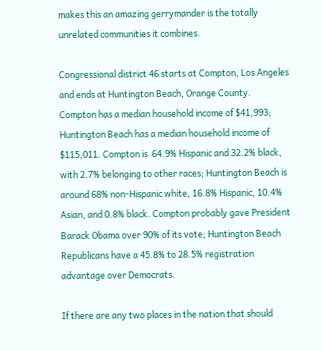makes this an amazing gerrymander is the totally unrelated communities it combines.

Congressional district 46 starts at Compton, Los Angeles and ends at Huntington Beach, Orange County. Compton has a median household income of $41,993; Huntington Beach has a median household income of $115,011. Compton is  64.9% Hispanic and 32.2% black, with 2.7% belonging to other races; Huntington Beach is around 68% non-Hispanic white, 16.8% Hispanic, 10.4% Asian, and 0.8% black. Compton probably gave President Barack Obama over 90% of its vote; Huntington Beach Republicans have a 45.8% to 28.5% registration advantage over Democrats.

If there are any two places in the nation that should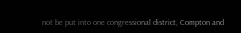not be put into one congressional district, Compton and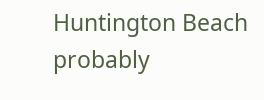Huntington Beach probably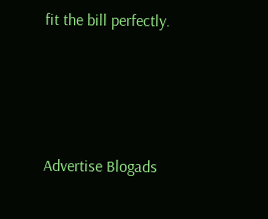fit the bill perfectly.




Advertise Blogads